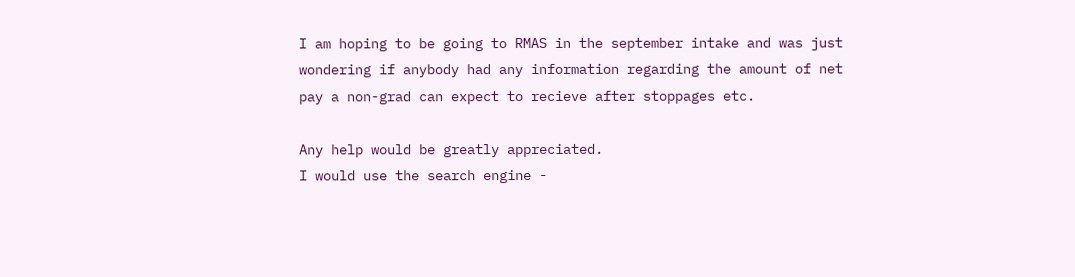I am hoping to be going to RMAS in the september intake and was just wondering if anybody had any information regarding the amount of net pay a non-grad can expect to recieve after stoppages etc.

Any help would be greatly appreciated.
I would use the search engine -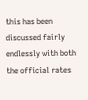this has been discussed fairly endlessly with both the official rates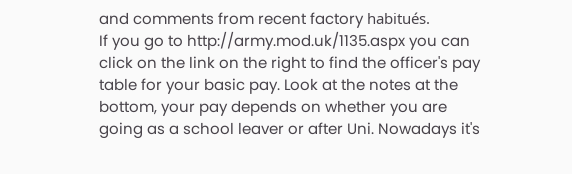and comments from recent factory habitués.
If you go to http://army.mod.uk/1135.aspx you can click on the link on the right to find the officer's pay table for your basic pay. Look at the notes at the bottom, your pay depends on whether you are going as a school leaver or after Uni. Nowadays it's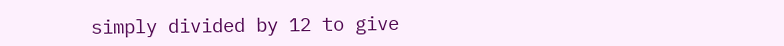simply divided by 12 to give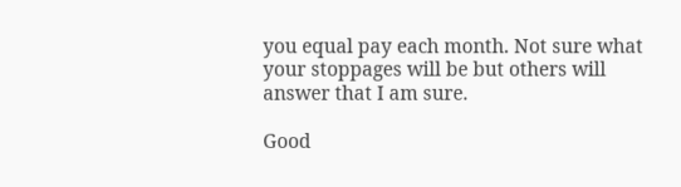you equal pay each month. Not sure what your stoppages will be but others will answer that I am sure.

Good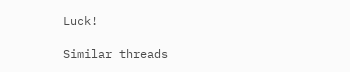Luck!

Similar threads